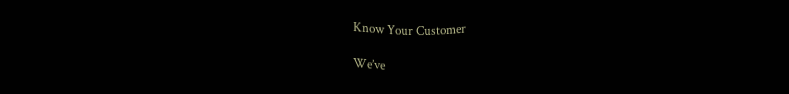Know Your Customer

We’ve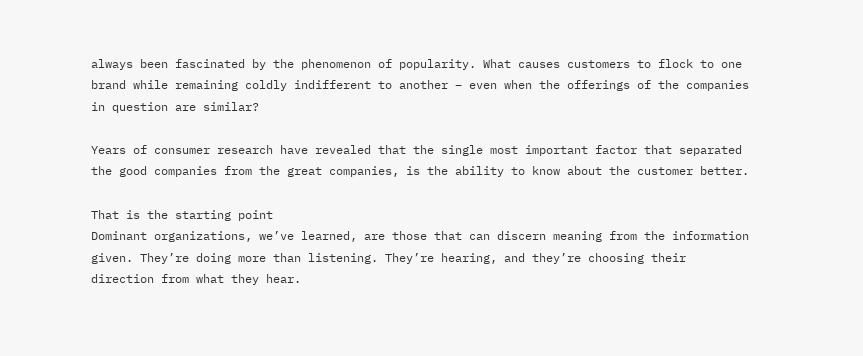always been fascinated by the phenomenon of popularity. What causes customers to flock to one brand while remaining coldly indifferent to another – even when the offerings of the companies in question are similar?

Years of consumer research have revealed that the single most important factor that separated the good companies from the great companies, is the ability to know about the customer better.

That is the starting point
Dominant organizations, we’ve learned, are those that can discern meaning from the information given. They’re doing more than listening. They’re hearing, and they’re choosing their direction from what they hear.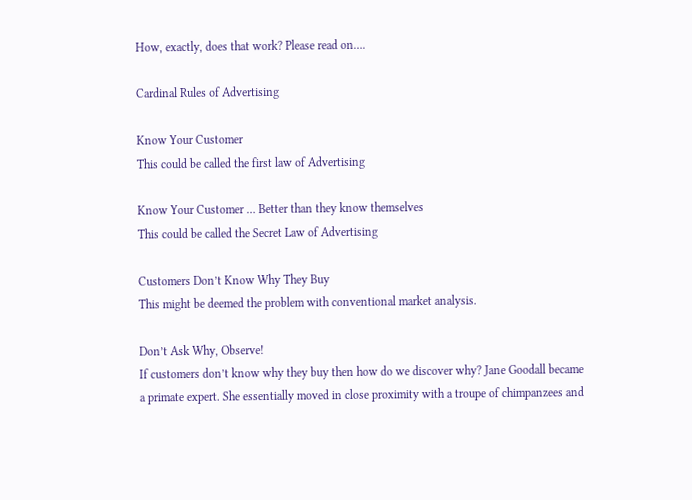How, exactly, does that work? Please read on….

Cardinal Rules of Advertising

Know Your Customer
This could be called the first law of Advertising

Know Your Customer … Better than they know themselves
This could be called the Secret Law of Advertising

Customers Don’t Know Why They Buy
This might be deemed the problem with conventional market analysis.

Don’t Ask Why, Observe!
If customers don’t know why they buy then how do we discover why? Jane Goodall became a primate expert. She essentially moved in close proximity with a troupe of chimpanzees and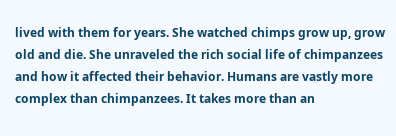lived with them for years. She watched chimps grow up, grow old and die. She unraveled the rich social life of chimpanzees and how it affected their behavior. Humans are vastly more complex than chimpanzees. It takes more than an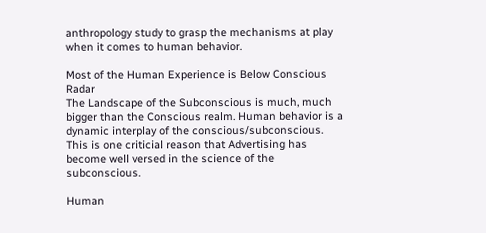anthropology study to grasp the mechanisms at play when it comes to human behavior.

Most of the Human Experience is Below Conscious Radar
The Landscape of the Subconscious is much, much bigger than the Conscious realm. Human behavior is a dynamic interplay of the conscious/subconscious. This is one criticial reason that Advertising has become well versed in the science of the subconscious.

Human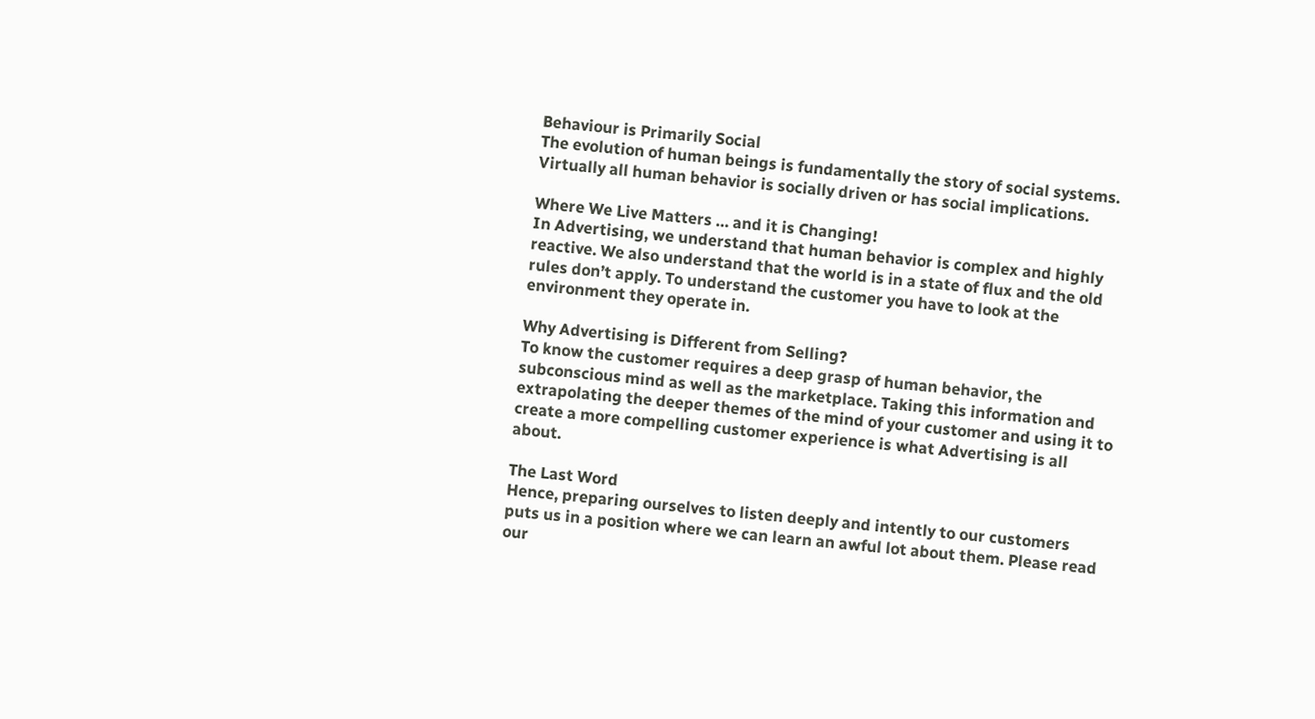Behaviour is Primarily Social
The evolution of human beings is fundamentally the story of social systems. Virtually all human behavior is socially driven or has social implications.

Where We Live Matters … and it is Changing!
In Advertising, we understand that human behavior is complex and highly reactive. We also understand that the world is in a state of flux and the old rules don’t apply. To understand the customer you have to look at the environment they operate in.

Why Advertising is Different from Selling?
To know the customer requires a deep grasp of human behavior, the subconscious mind as well as the marketplace. Taking this information and extrapolating the deeper themes of the mind of your customer and using it to create a more compelling customer experience is what Advertising is all about.

The Last Word
Hence, preparing ourselves to listen deeply and intently to our customers puts us in a position where we can learn an awful lot about them. Please read our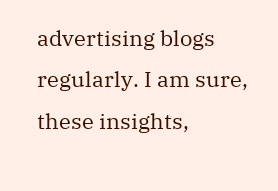advertising blogs regularly. I am sure, these insights,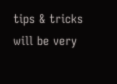tips & tricks will be very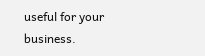useful for your business.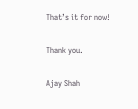That’s it for now!

Thank you.

Ajay Shah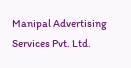Manipal Advertising Services Pvt. Ltd.